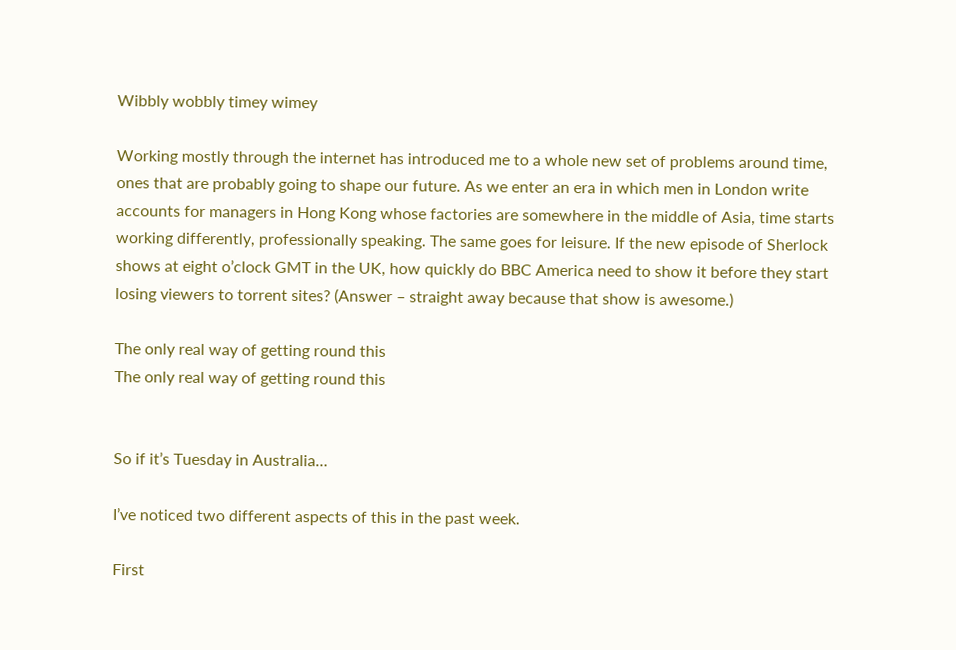Wibbly wobbly timey wimey

Working mostly through the internet has introduced me to a whole new set of problems around time, ones that are probably going to shape our future. As we enter an era in which men in London write accounts for managers in Hong Kong whose factories are somewhere in the middle of Asia, time starts working differently, professionally speaking. The same goes for leisure. If the new episode of Sherlock shows at eight o’clock GMT in the UK, how quickly do BBC America need to show it before they start losing viewers to torrent sites? (Answer – straight away because that show is awesome.)

The only real way of getting round this
The only real way of getting round this


So if it’s Tuesday in Australia…

I’ve noticed two different aspects of this in the past week.

First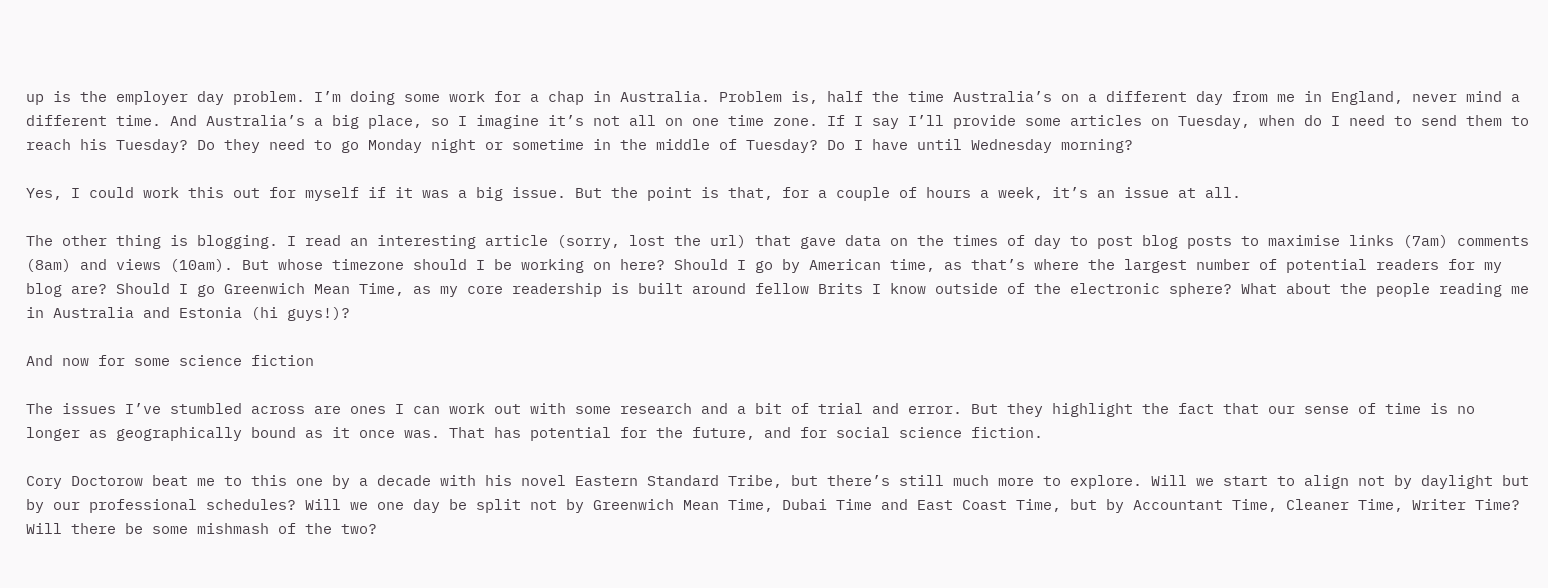up is the employer day problem. I’m doing some work for a chap in Australia. Problem is, half the time Australia’s on a different day from me in England, never mind a different time. And Australia’s a big place, so I imagine it’s not all on one time zone. If I say I’ll provide some articles on Tuesday, when do I need to send them to reach his Tuesday? Do they need to go Monday night or sometime in the middle of Tuesday? Do I have until Wednesday morning?

Yes, I could work this out for myself if it was a big issue. But the point is that, for a couple of hours a week, it’s an issue at all.

The other thing is blogging. I read an interesting article (sorry, lost the url) that gave data on the times of day to post blog posts to maximise links (7am) comments (8am) and views (10am). But whose timezone should I be working on here? Should I go by American time, as that’s where the largest number of potential readers for my blog are? Should I go Greenwich Mean Time, as my core readership is built around fellow Brits I know outside of the electronic sphere? What about the people reading me in Australia and Estonia (hi guys!)?

And now for some science fiction

The issues I’ve stumbled across are ones I can work out with some research and a bit of trial and error. But they highlight the fact that our sense of time is no longer as geographically bound as it once was. That has potential for the future, and for social science fiction.

Cory Doctorow beat me to this one by a decade with his novel Eastern Standard Tribe, but there’s still much more to explore. Will we start to align not by daylight but by our professional schedules? Will we one day be split not by Greenwich Mean Time, Dubai Time and East Coast Time, but by Accountant Time, Cleaner Time, Writer Time? Will there be some mishmash of the two?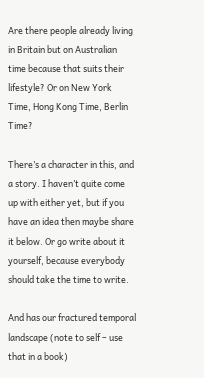Are there people already living in Britain but on Australian time because that suits their lifestyle? Or on New York Time, Hong Kong Time, Berlin Time?

There’s a character in this, and a story. I haven’t quite come up with either yet, but if you have an idea then maybe share it below. Or go write about it yourself, because everybody should take the time to write.

And has our fractured temporal landscape (note to self – use that in a book)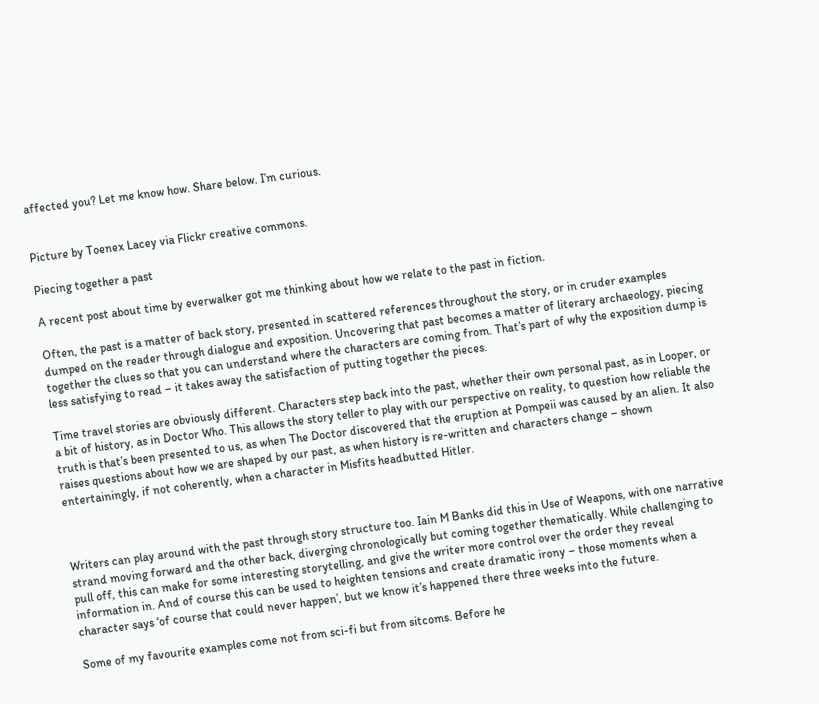affected you? Let me know how. Share below. I’m curious.


Picture by Toenex Lacey via Flickr creative commons.

Piecing together a past

A recent post about time by everwalker got me thinking about how we relate to the past in fiction.

Often, the past is a matter of back story, presented in scattered references throughout the story, or in cruder examples dumped on the reader through dialogue and exposition. Uncovering that past becomes a matter of literary archaeology, piecing together the clues so that you can understand where the characters are coming from. That’s part of why the exposition dump is less satisfying to read – it takes away the satisfaction of putting together the pieces.

Time travel stories are obviously different. Characters step back into the past, whether their own personal past, as in Looper, or a bit of history, as in Doctor Who. This allows the story teller to play with our perspective on reality, to question how reliable the truth is that’s been presented to us, as when The Doctor discovered that the eruption at Pompeii was caused by an alien. It also raises questions about how we are shaped by our past, as when history is re-written and characters change – shown entertainingly, if not coherently, when a character in Misfits headbutted Hitler.



Writers can play around with the past through story structure too. Iain M Banks did this in Use of Weapons, with one narrative strand moving forward and the other back, diverging chronologically but coming together thematically. While challenging to pull off, this can make for some interesting storytelling, and give the writer more control over the order they reveal information in. And of course this can be used to heighten tensions and create dramatic irony – those moments when a character says ‘of course that could never happen’, but we know it’s happened there three weeks into the future.

Some of my favourite examples come not from sci-fi but from sitcoms. Before he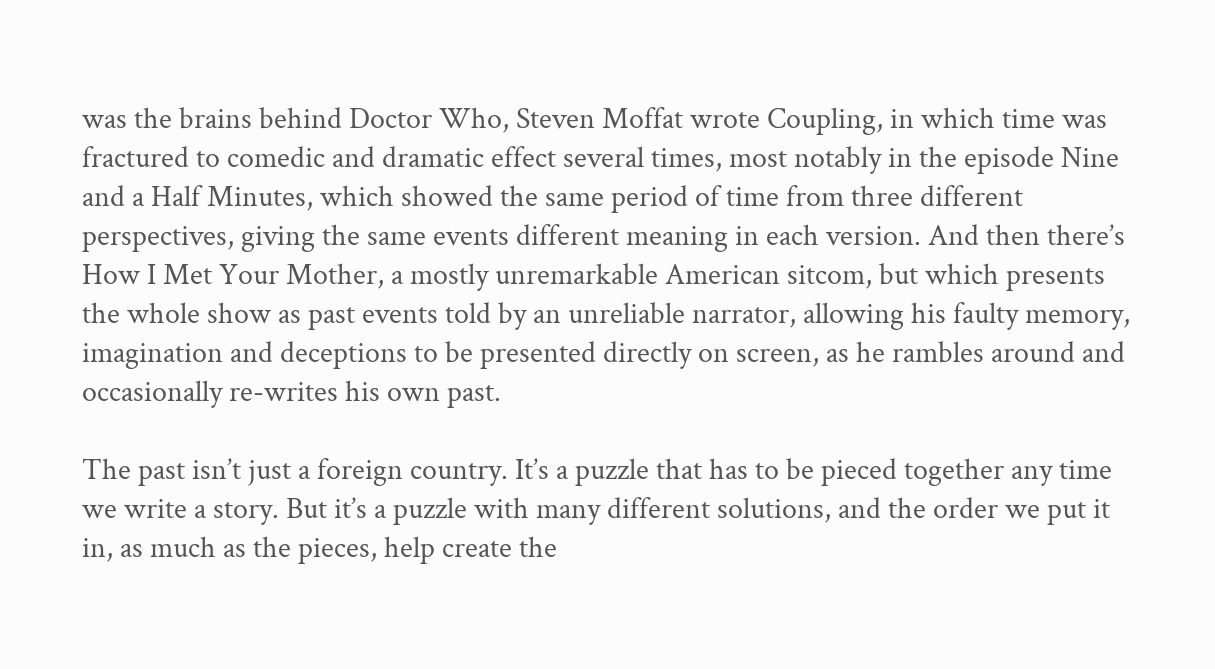was the brains behind Doctor Who, Steven Moffat wrote Coupling, in which time was fractured to comedic and dramatic effect several times, most notably in the episode Nine and a Half Minutes, which showed the same period of time from three different perspectives, giving the same events different meaning in each version. And then there’s How I Met Your Mother, a mostly unremarkable American sitcom, but which presents the whole show as past events told by an unreliable narrator, allowing his faulty memory, imagination and deceptions to be presented directly on screen, as he rambles around and occasionally re-writes his own past.

The past isn’t just a foreign country. It’s a puzzle that has to be pieced together any time we write a story. But it’s a puzzle with many different solutions, and the order we put it in, as much as the pieces, help create the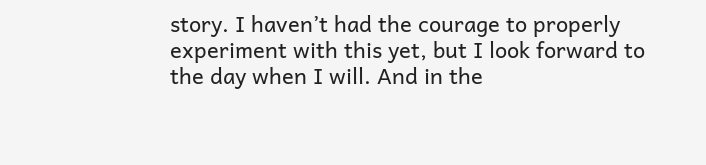story. I haven’t had the courage to properly experiment with this yet, but I look forward to the day when I will. And in the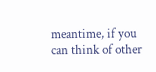meantime, if you can think of other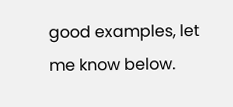good examples, let me know below.